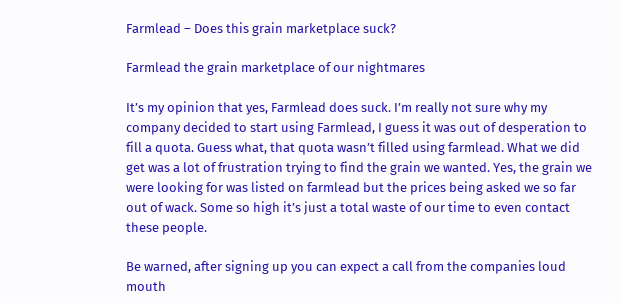Farmlead – Does this grain marketplace suck?

Farmlead the grain marketplace of our nightmares

It’s my opinion that yes, Farmlead does suck. I’m really not sure why my company decided to start using Farmlead, I guess it was out of desperation to fill a quota. Guess what, that quota wasn’t filled using farmlead. What we did get was a lot of frustration trying to find the grain we wanted. Yes, the grain we were looking for was listed on farmlead but the prices being asked we so far out of wack. Some so high it’s just a total waste of our time to even contact these people.

Be warned, after signing up you can expect a call from the companies loud mouth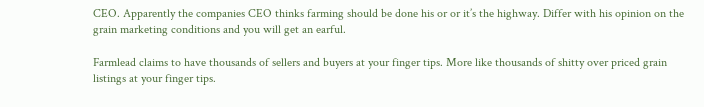CEO. Apparently the companies CEO thinks farming should be done his or or it’s the highway. Differ with his opinion on the grain marketing conditions and you will get an earful.

Farmlead claims to have thousands of sellers and buyers at your finger tips. More like thousands of shitty over priced grain listings at your finger tips.